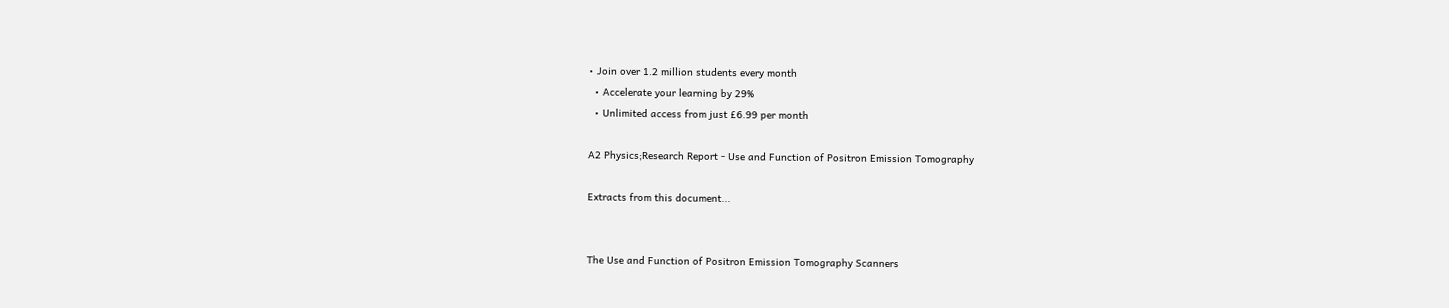• Join over 1.2 million students every month
  • Accelerate your learning by 29%
  • Unlimited access from just £6.99 per month

A2 Physics;Research Report - Use and Function of Positron Emission Tomography

Extracts from this document...


The Use and Function of Positron Emission Tomography Scanners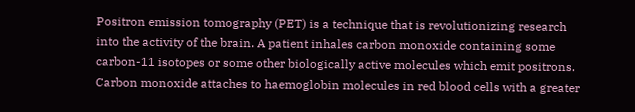Positron emission tomography (PET) is a technique that is revolutionizing research into the activity of the brain. A patient inhales carbon monoxide containing some carbon-11 isotopes or some other biologically active molecules which emit positrons. Carbon monoxide attaches to haemoglobin molecules in red blood cells with a greater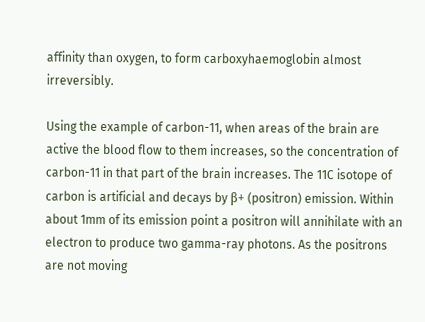affinity than oxygen, to form carboxyhaemoglobin almost irreversibly.

Using the example of carbon-11, when areas of the brain are active the blood flow to them increases, so the concentration of carbon-11 in that part of the brain increases. The 11C isotope of carbon is artificial and decays by β+ (positron) emission. Within about 1mm of its emission point a positron will annihilate with an electron to produce two gamma-ray photons. As the positrons are not moving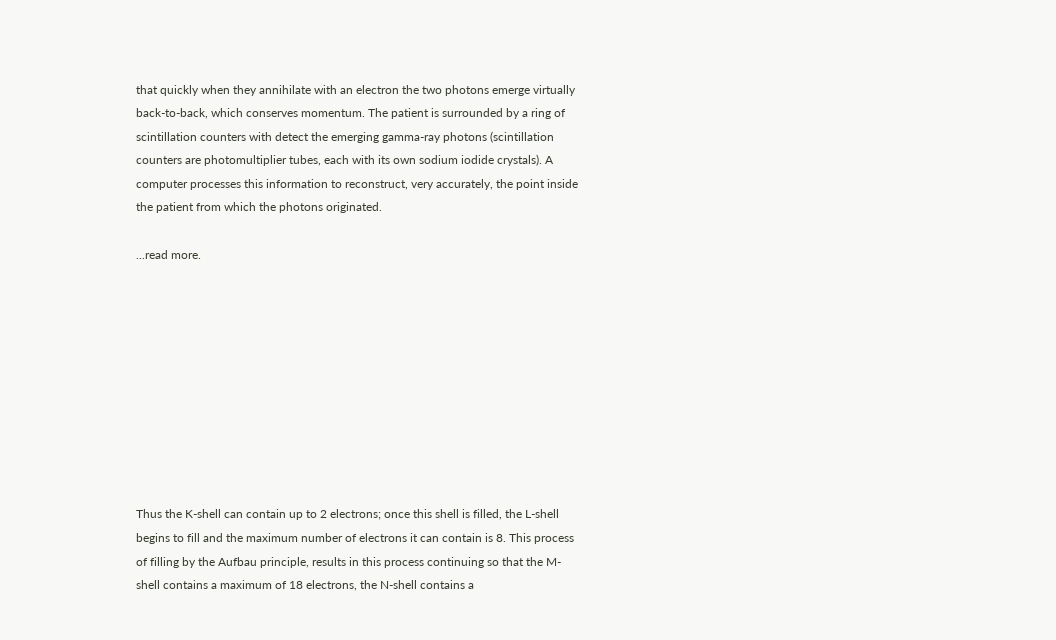that quickly when they annihilate with an electron the two photons emerge virtually back-to-back, which conserves momentum. The patient is surrounded by a ring of scintillation counters with detect the emerging gamma-ray photons (scintillation counters are photomultiplier tubes, each with its own sodium iodide crystals). A computer processes this information to reconstruct, very accurately, the point inside the patient from which the photons originated.

...read more.










Thus the K-shell can contain up to 2 electrons; once this shell is filled, the L-shell begins to fill and the maximum number of electrons it can contain is 8. This process of filling by the Aufbau principle, results in this process continuing so that the M-shell contains a maximum of 18 electrons, the N-shell contains a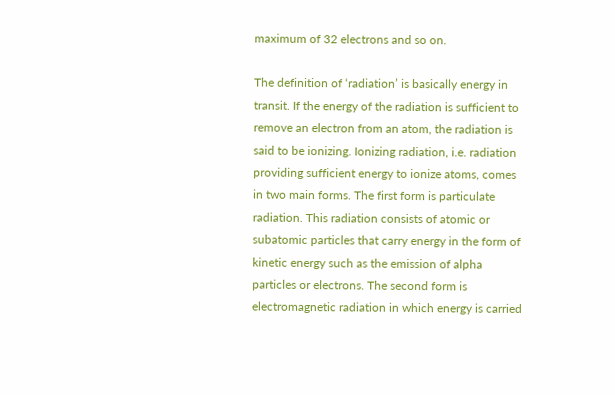maximum of 32 electrons and so on.

The definition of ‘radiation’ is basically energy in transit. If the energy of the radiation is sufficient to remove an electron from an atom, the radiation is said to be ionizing. Ionizing radiation, i.e. radiation providing sufficient energy to ionize atoms, comes in two main forms. The first form is particulate radiation. This radiation consists of atomic or subatomic particles that carry energy in the form of kinetic energy such as the emission of alpha particles or electrons. The second form is electromagnetic radiation in which energy is carried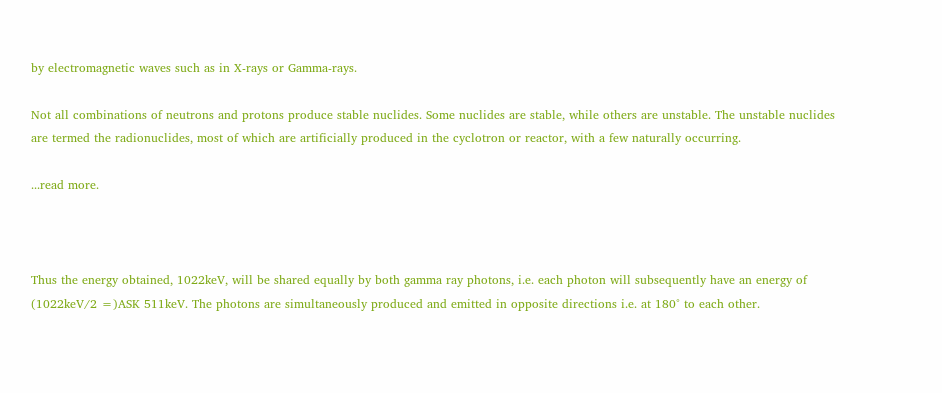by electromagnetic waves such as in X-rays or Gamma-rays.

Not all combinations of neutrons and protons produce stable nuclides. Some nuclides are stable, while others are unstable. The unstable nuclides are termed the radionuclides, most of which are artificially produced in the cyclotron or reactor, with a few naturally occurring.

...read more.



Thus the energy obtained, 1022keV, will be shared equally by both gamma ray photons, i.e. each photon will subsequently have an energy of (1022keV/2 =)ASK 511keV. The photons are simultaneously produced and emitted in opposite directions i.e. at 180° to each other.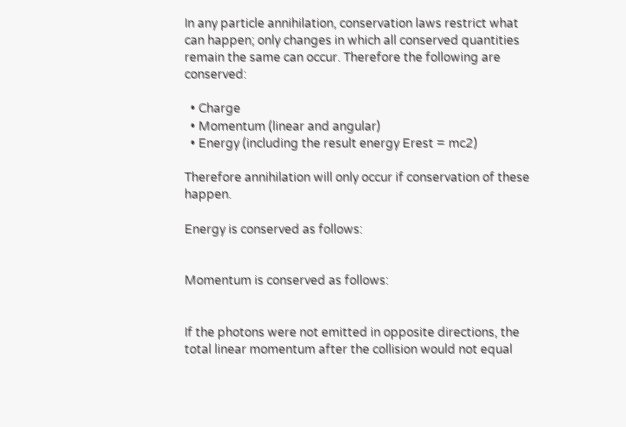In any particle annihilation, conservation laws restrict what can happen; only changes in which all conserved quantities remain the same can occur. Therefore the following are conserved:

  • Charge
  • Momentum (linear and angular)
  • Energy (including the result energy Erest = mc2)

Therefore annihilation will only occur if conservation of these happen.

Energy is conserved as follows:


Momentum is conserved as follows:


If the photons were not emitted in opposite directions, the total linear momentum after the collision would not equal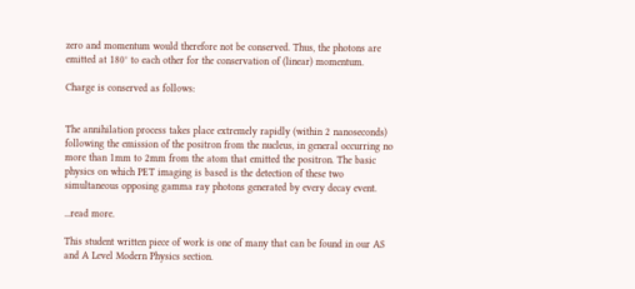zero and momentum would therefore not be conserved. Thus, the photons are emitted at 180° to each other for the conservation of (linear) momentum.

Charge is conserved as follows:


The annihilation process takes place extremely rapidly (within 2 nanoseconds) following the emission of the positron from the nucleus, in general occurring no more than 1mm to 2mm from the atom that emitted the positron. The basic physics on which PET imaging is based is the detection of these two simultaneous opposing gamma ray photons generated by every decay event.

...read more.

This student written piece of work is one of many that can be found in our AS and A Level Modern Physics section.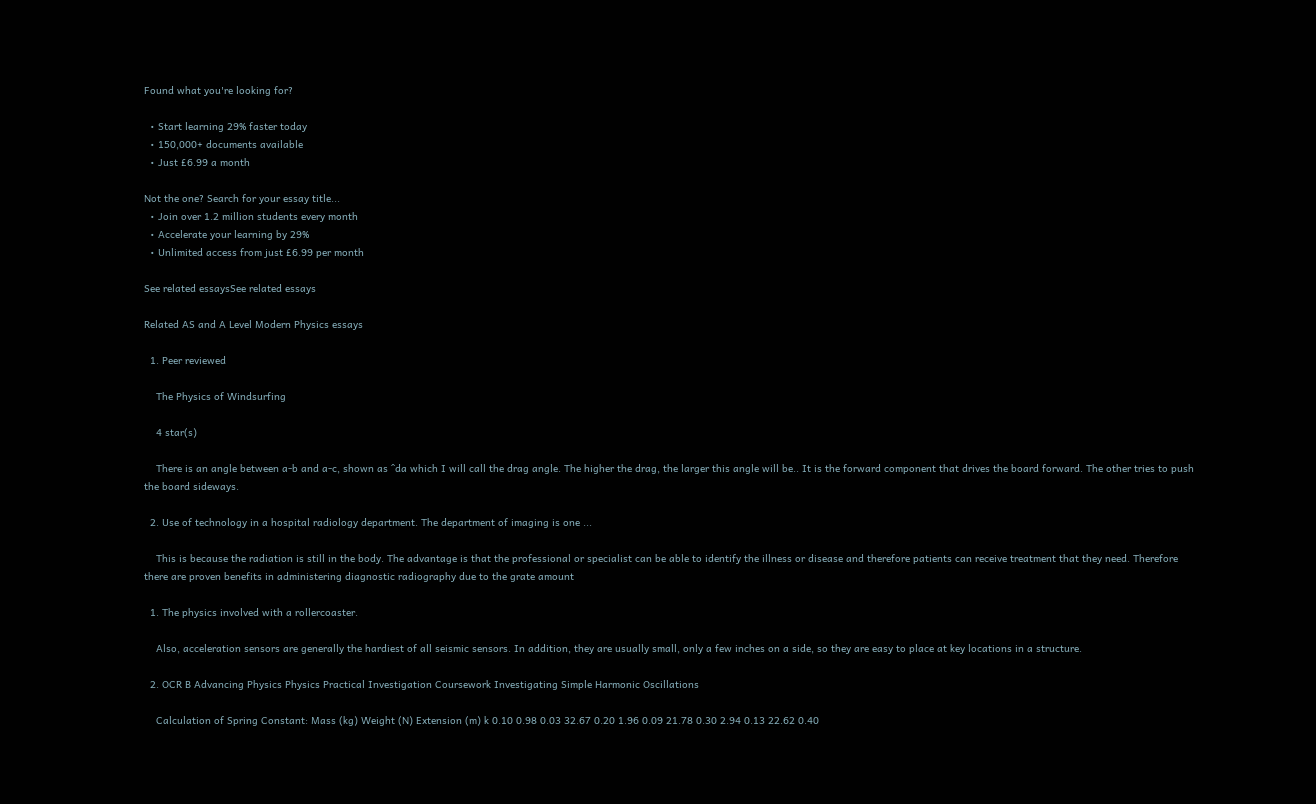Found what you're looking for?

  • Start learning 29% faster today
  • 150,000+ documents available
  • Just £6.99 a month

Not the one? Search for your essay title...
  • Join over 1.2 million students every month
  • Accelerate your learning by 29%
  • Unlimited access from just £6.99 per month

See related essaysSee related essays

Related AS and A Level Modern Physics essays

  1. Peer reviewed

    The Physics of Windsurfing

    4 star(s)

    There is an angle between a-b and a-c, shown as ^da which I will call the drag angle. The higher the drag, the larger this angle will be.. It is the forward component that drives the board forward. The other tries to push the board sideways.

  2. Use of technology in a hospital radiology department. The department of imaging is one ...

    This is because the radiation is still in the body. The advantage is that the professional or specialist can be able to identify the illness or disease and therefore patients can receive treatment that they need. Therefore there are proven benefits in administering diagnostic radiography due to the grate amount

  1. The physics involved with a rollercoaster.

    Also, acceleration sensors are generally the hardiest of all seismic sensors. In addition, they are usually small, only a few inches on a side, so they are easy to place at key locations in a structure.

  2. OCR B Advancing Physics Physics Practical Investigation Coursework Investigating Simple Harmonic Oscillations

    Calculation of Spring Constant: Mass (kg) Weight (N) Extension (m) k 0.10 0.98 0.03 32.67 0.20 1.96 0.09 21.78 0.30 2.94 0.13 22.62 0.40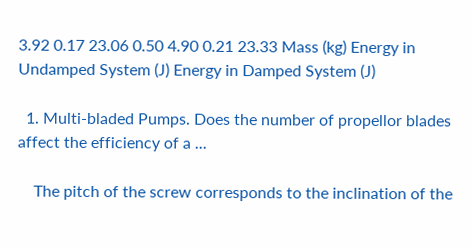3.92 0.17 23.06 0.50 4.90 0.21 23.33 Mass (kg) Energy in Undamped System (J) Energy in Damped System (J)

  1. Multi-bladed Pumps. Does the number of propellor blades affect the efficiency of a ...

    The pitch of the screw corresponds to the inclination of the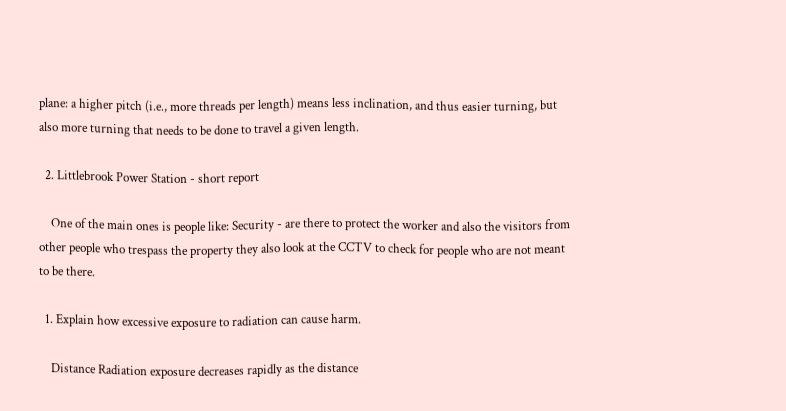plane: a higher pitch (i.e., more threads per length) means less inclination, and thus easier turning, but also more turning that needs to be done to travel a given length.

  2. Littlebrook Power Station - short report

    One of the main ones is people like: Security - are there to protect the worker and also the visitors from other people who trespass the property they also look at the CCTV to check for people who are not meant to be there.

  1. Explain how excessive exposure to radiation can cause harm.

    Distance Radiation exposure decreases rapidly as the distance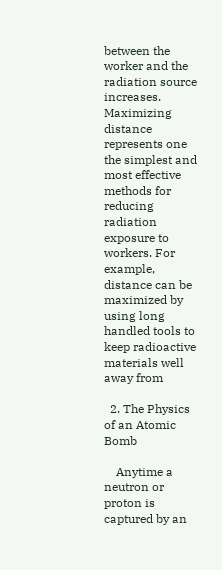between the worker and the radiation source increases. Maximizing distance represents one the simplest and most effective methods for reducing radiation exposure to workers. For example, distance can be maximized by using long handled tools to keep radioactive materials well away from

  2. The Physics of an Atomic Bomb

    Anytime a neutron or proton is captured by an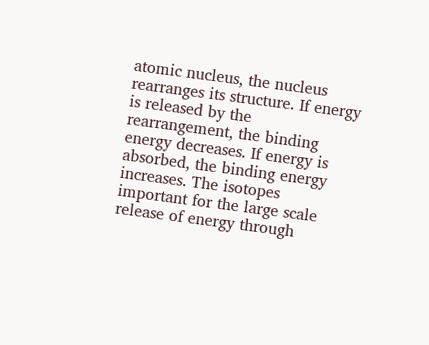atomic nucleus, the nucleus rearranges its structure. If energy is released by the rearrangement, the binding energy decreases. If energy is absorbed, the binding energy increases. The isotopes important for the large scale release of energy through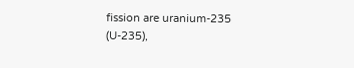fission are uranium-235 (U-235),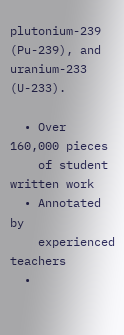plutonium-239 (Pu-239), and uranium-233 (U-233).

  • Over 160,000 pieces
    of student written work
  • Annotated by
    experienced teachers
  •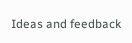Ideas and feedback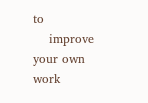to
    improve your own work